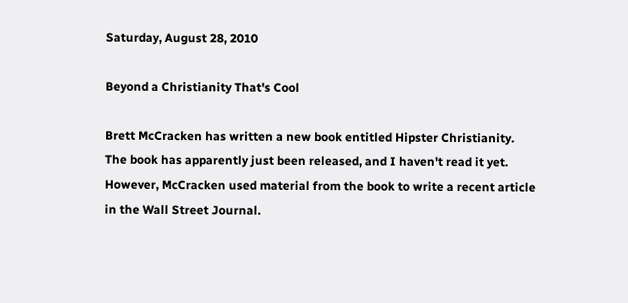Saturday, August 28, 2010

Beyond a Christianity That's Cool

Brett McCracken has written a new book entitled Hipster Christianity.  The book has apparently just been released, and I haven't read it yet.  However, McCracken used material from the book to write a recent article in the Wall Street Journal.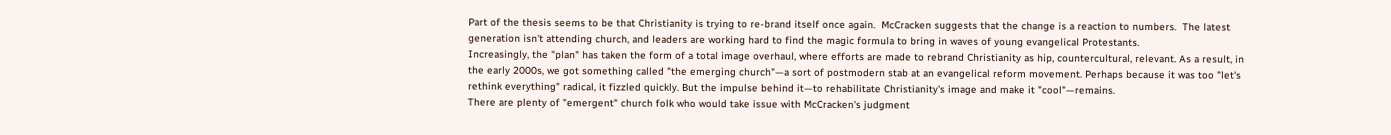Part of the thesis seems to be that Christianity is trying to re-brand itself once again.  McCracken suggests that the change is a reaction to numbers.  The latest generation isn't attending church, and leaders are working hard to find the magic formula to bring in waves of young evangelical Protestants.
Increasingly, the "plan" has taken the form of a total image overhaul, where efforts are made to rebrand Christianity as hip, countercultural, relevant. As a result, in the early 2000s, we got something called "the emerging church"—a sort of postmodern stab at an evangelical reform movement. Perhaps because it was too "let's rethink everything" radical, it fizzled quickly. But the impulse behind it—to rehabilitate Christianity's image and make it "cool"—remains.
There are plenty of "emergent" church folk who would take issue with McCracken's judgment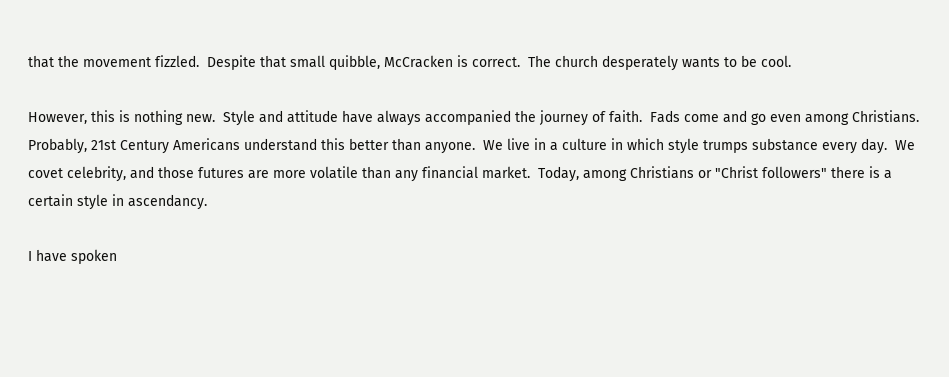that the movement fizzled.  Despite that small quibble, McCracken is correct.  The church desperately wants to be cool.

However, this is nothing new.  Style and attitude have always accompanied the journey of faith.  Fads come and go even among Christians.  Probably, 21st Century Americans understand this better than anyone.  We live in a culture in which style trumps substance every day.  We covet celebrity, and those futures are more volatile than any financial market.  Today, among Christians or "Christ followers" there is a certain style in ascendancy.

I have spoken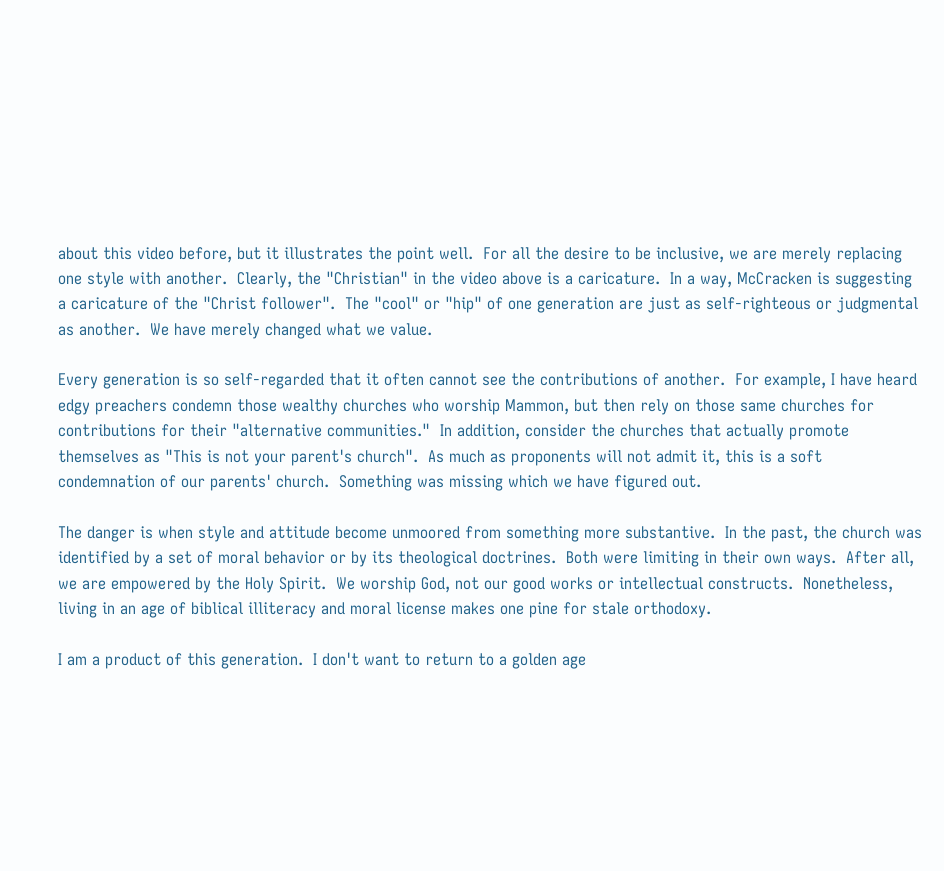about this video before, but it illustrates the point well.  For all the desire to be inclusive, we are merely replacing one style with another.  Clearly, the "Christian" in the video above is a caricature.  In a way, McCracken is suggesting a caricature of the "Christ follower".  The "cool" or "hip" of one generation are just as self-righteous or judgmental as another.  We have merely changed what we value.

Every generation is so self-regarded that it often cannot see the contributions of another.  For example, I have heard edgy preachers condemn those wealthy churches who worship Mammon, but then rely on those same churches for contributions for their "alternative communities."  In addition, consider the churches that actually promote themselves as "This is not your parent's church".  As much as proponents will not admit it, this is a soft condemnation of our parents' church.  Something was missing which we have figured out.

The danger is when style and attitude become unmoored from something more substantive.  In the past, the church was identified by a set of moral behavior or by its theological doctrines.  Both were limiting in their own ways.  After all, we are empowered by the Holy Spirit.  We worship God, not our good works or intellectual constructs.  Nonetheless, living in an age of biblical illiteracy and moral license makes one pine for stale orthodoxy.

I am a product of this generation.  I don't want to return to a golden age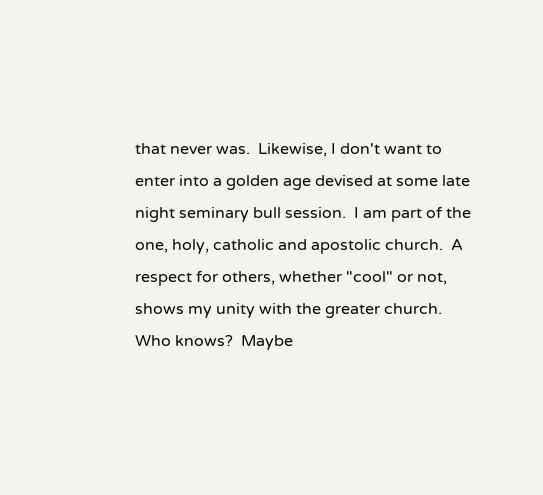that never was.  Likewise, I don't want to enter into a golden age devised at some late night seminary bull session.  I am part of the one, holy, catholic and apostolic church.  A respect for others, whether "cool" or not, shows my unity with the greater church.  Who knows?  Maybe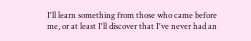I'll learn something from those who came before me, or at least I'll discover that I've never had an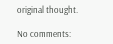original thought.

No comments: